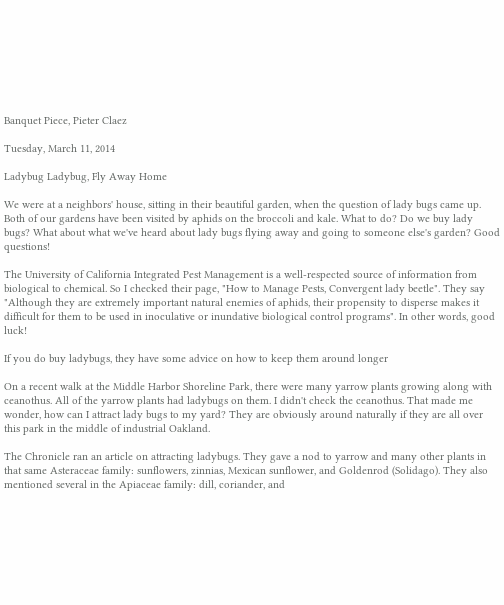Banquet Piece, Pieter Claez

Tuesday, March 11, 2014

Ladybug Ladybug, Fly Away Home

We were at a neighbors' house, sitting in their beautiful garden, when the question of lady bugs came up.  Both of our gardens have been visited by aphids on the broccoli and kale. What to do? Do we buy lady bugs? What about what we've heard about lady bugs flying away and going to someone else's garden? Good questions!

The University of California Integrated Pest Management is a well-respected source of information from biological to chemical. So I checked their page, "How to Manage Pests, Convergent lady beetle". They say "Although they are extremely important natural enemies of aphids, their propensity to disperse makes it difficult for them to be used in inoculative or inundative biological control programs". In other words, good luck!

If you do buy ladybugs, they have some advice on how to keep them around longer

On a recent walk at the Middle Harbor Shoreline Park, there were many yarrow plants growing along with ceanothus. All of the yarrow plants had ladybugs on them. I didn't check the ceanothus. That made me wonder, how can I attract lady bugs to my yard? They are obviously around naturally if they are all over this park in the middle of industrial Oakland.

The Chronicle ran an article on attracting ladybugs. They gave a nod to yarrow and many other plants in that same Asteraceae family: sunflowers, zinnias, Mexican sunflower, and Goldenrod (Solidago). They also mentioned several in the Apiaceae family: dill, coriander, and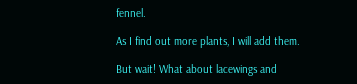fennel.

As I find out more plants, I will add them.

But wait! What about lacewings and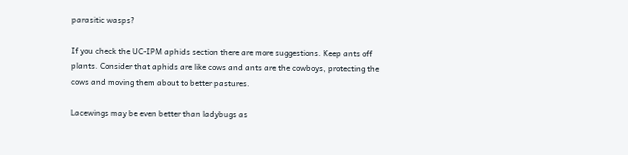parasitic wasps?

If you check the UC-IPM aphids section there are more suggestions. Keep ants off plants. Consider that aphids are like cows and ants are the cowboys, protecting the cows and moving them about to better pastures.

Lacewings may be even better than ladybugs as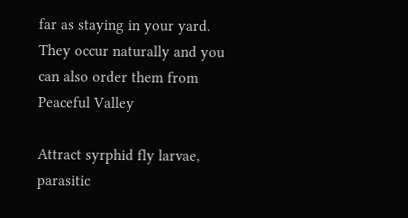far as staying in your yard. They occur naturally and you can also order them from Peaceful Valley

Attract syrphid fly larvae, parasitic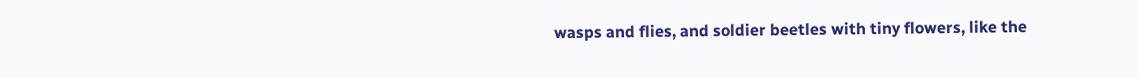wasps and flies, and soldier beetles with tiny flowers, like the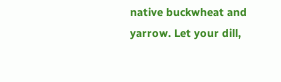native buckwheat and yarrow. Let your dill,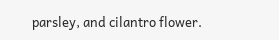parsley, and cilantro flower.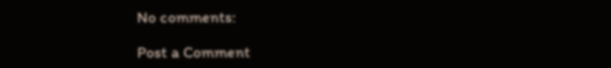No comments:

Post a Comment